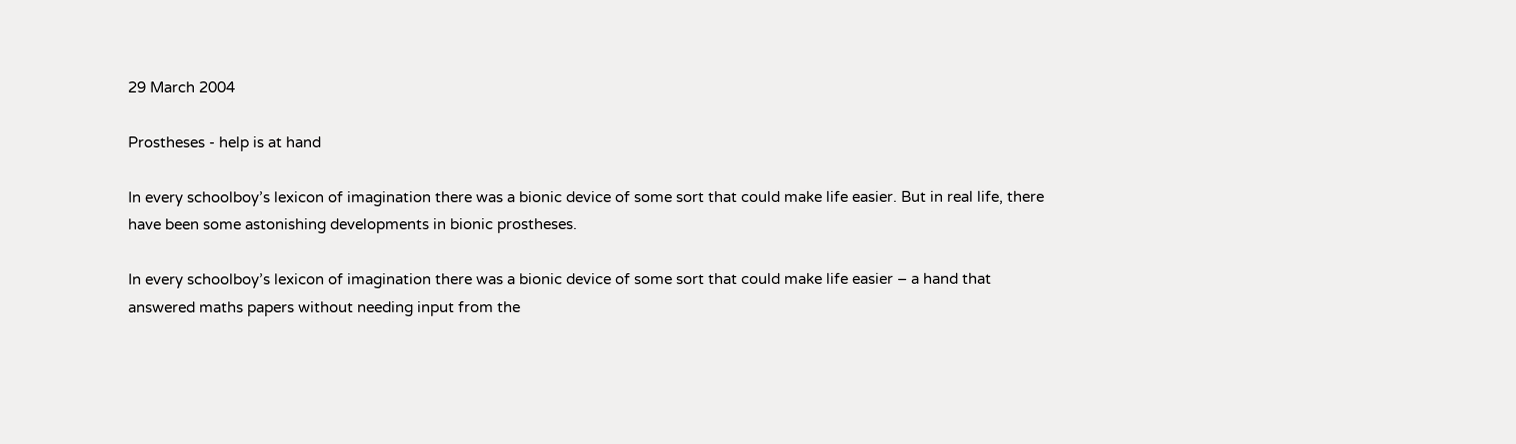29 March 2004

Prostheses - help is at hand

In every schoolboy’s lexicon of imagination there was a bionic device of some sort that could make life easier. But in real life, there have been some astonishing developments in bionic prostheses.

In every schoolboy’s lexicon of imagination there was a bionic device of some sort that could make life easier – a hand that answered maths papers without needing input from the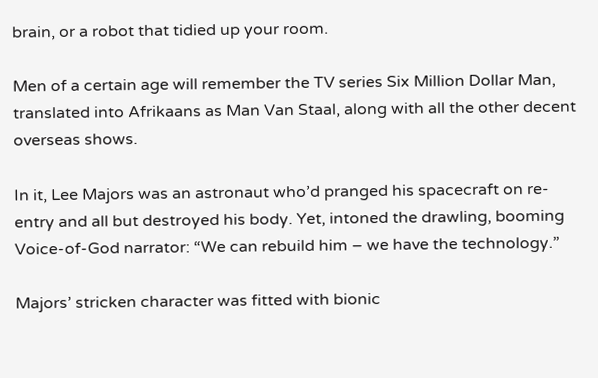brain, or a robot that tidied up your room.

Men of a certain age will remember the TV series Six Million Dollar Man, translated into Afrikaans as Man Van Staal, along with all the other decent overseas shows.

In it, Lee Majors was an astronaut who’d pranged his spacecraft on re-entry and all but destroyed his body. Yet, intoned the drawling, booming Voice-of-God narrator: “We can rebuild him – we have the technology.”

Majors’ stricken character was fitted with bionic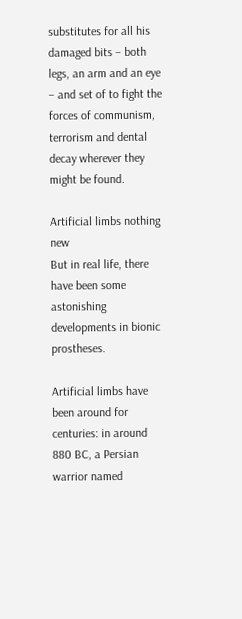substitutes for all his damaged bits – both legs, an arm and an eye – and set of to fight the forces of communism, terrorism and dental decay wherever they might be found.

Artificial limbs nothing new
But in real life, there have been some astonishing developments in bionic prostheses.

Artificial limbs have been around for centuries: in around 880 BC, a Persian warrior named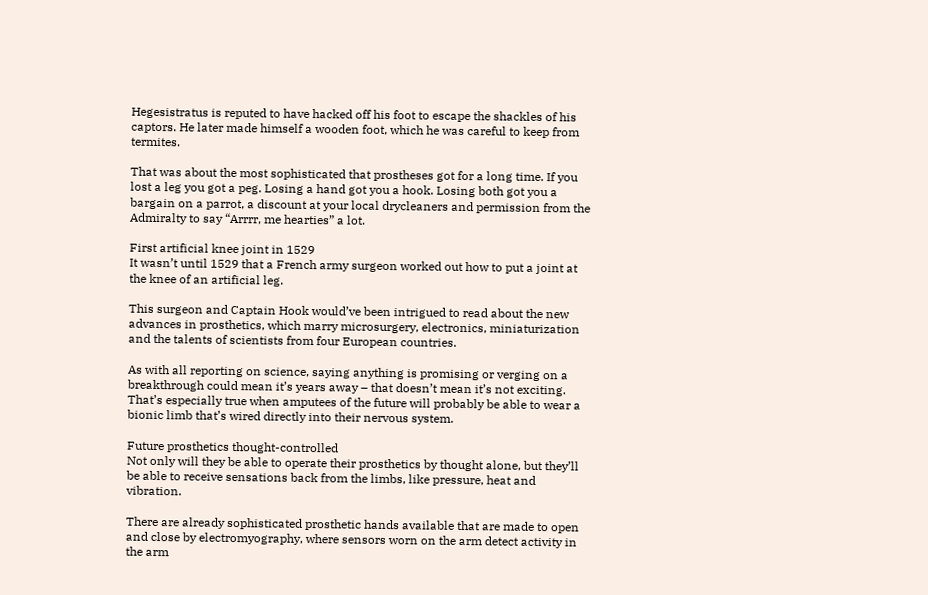Hegesistratus is reputed to have hacked off his foot to escape the shackles of his captors. He later made himself a wooden foot, which he was careful to keep from termites.

That was about the most sophisticated that prostheses got for a long time. If you lost a leg you got a peg. Losing a hand got you a hook. Losing both got you a bargain on a parrot, a discount at your local drycleaners and permission from the Admiralty to say “Arrrr, me hearties” a lot.

First artificial knee joint in 1529
It wasn’t until 1529 that a French army surgeon worked out how to put a joint at the knee of an artificial leg.

This surgeon and Captain Hook would’ve been intrigued to read about the new advances in prosthetics, which marry microsurgery, electronics, miniaturization and the talents of scientists from four European countries.

As with all reporting on science, saying anything is promising or verging on a breakthrough could mean it’s years away – that doesn’t mean it’s not exciting. That’s especially true when amputees of the future will probably be able to wear a bionic limb that’s wired directly into their nervous system.

Future prosthetics thought-controlled
Not only will they be able to operate their prosthetics by thought alone, but they’ll be able to receive sensations back from the limbs, like pressure, heat and vibration.

There are already sophisticated prosthetic hands available that are made to open and close by electromyography, where sensors worn on the arm detect activity in the arm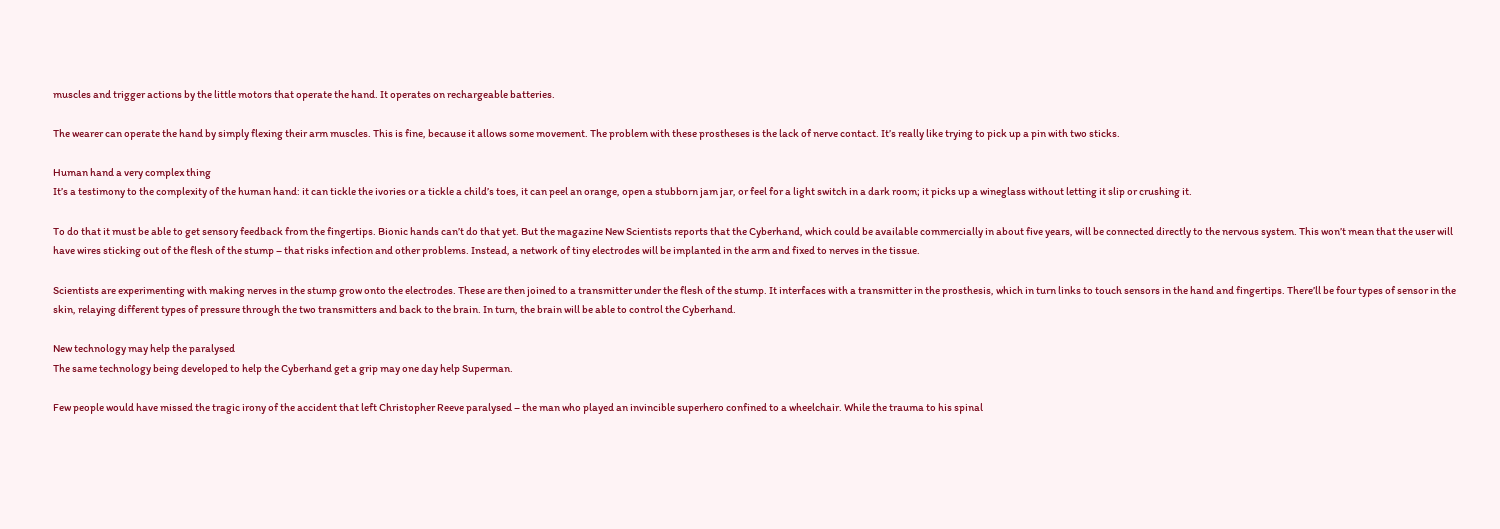muscles and trigger actions by the little motors that operate the hand. It operates on rechargeable batteries.

The wearer can operate the hand by simply flexing their arm muscles. This is fine, because it allows some movement. The problem with these prostheses is the lack of nerve contact. It’s really like trying to pick up a pin with two sticks.

Human hand a very complex thing
It’s a testimony to the complexity of the human hand: it can tickle the ivories or a tickle a child’s toes, it can peel an orange, open a stubborn jam jar, or feel for a light switch in a dark room; it picks up a wineglass without letting it slip or crushing it.

To do that it must be able to get sensory feedback from the fingertips. Bionic hands can’t do that yet. But the magazine New Scientists reports that the Cyberhand, which could be available commercially in about five years, will be connected directly to the nervous system. This won’t mean that the user will have wires sticking out of the flesh of the stump – that risks infection and other problems. Instead, a network of tiny electrodes will be implanted in the arm and fixed to nerves in the tissue.

Scientists are experimenting with making nerves in the stump grow onto the electrodes. These are then joined to a transmitter under the flesh of the stump. It interfaces with a transmitter in the prosthesis, which in turn links to touch sensors in the hand and fingertips. There’ll be four types of sensor in the skin, relaying different types of pressure through the two transmitters and back to the brain. In turn, the brain will be able to control the Cyberhand.

New technology may help the paralysed
The same technology being developed to help the Cyberhand get a grip may one day help Superman.

Few people would have missed the tragic irony of the accident that left Christopher Reeve paralysed – the man who played an invincible superhero confined to a wheelchair. While the trauma to his spinal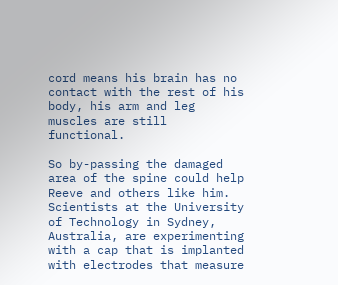cord means his brain has no contact with the rest of his body, his arm and leg muscles are still functional.

So by-passing the damaged area of the spine could help Reeve and others like him. Scientists at the University of Technology in Sydney, Australia, are experimenting with a cap that is implanted with electrodes that measure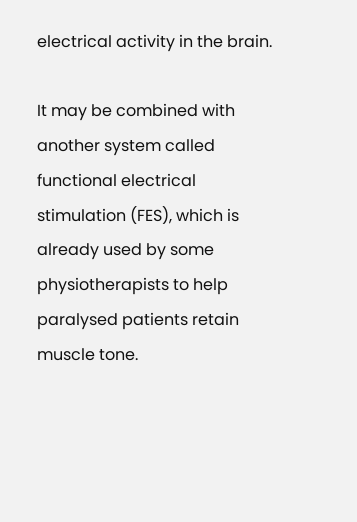electrical activity in the brain.

It may be combined with another system called functional electrical stimulation (FES), which is already used by some physiotherapists to help paralysed patients retain muscle tone.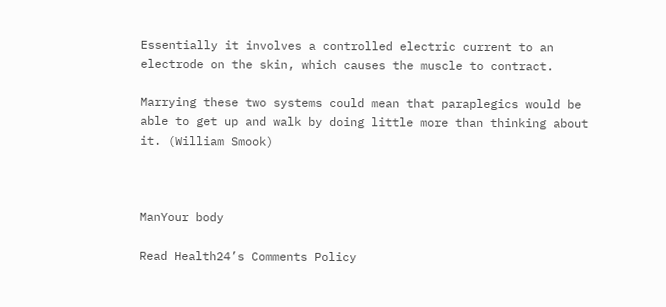Essentially it involves a controlled electric current to an electrode on the skin, which causes the muscle to contract.

Marrying these two systems could mean that paraplegics would be able to get up and walk by doing little more than thinking about it. (William Smook)



ManYour body

Read Health24’s Comments Policy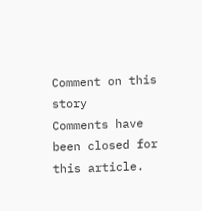Comment on this story
Comments have been closed for this article.